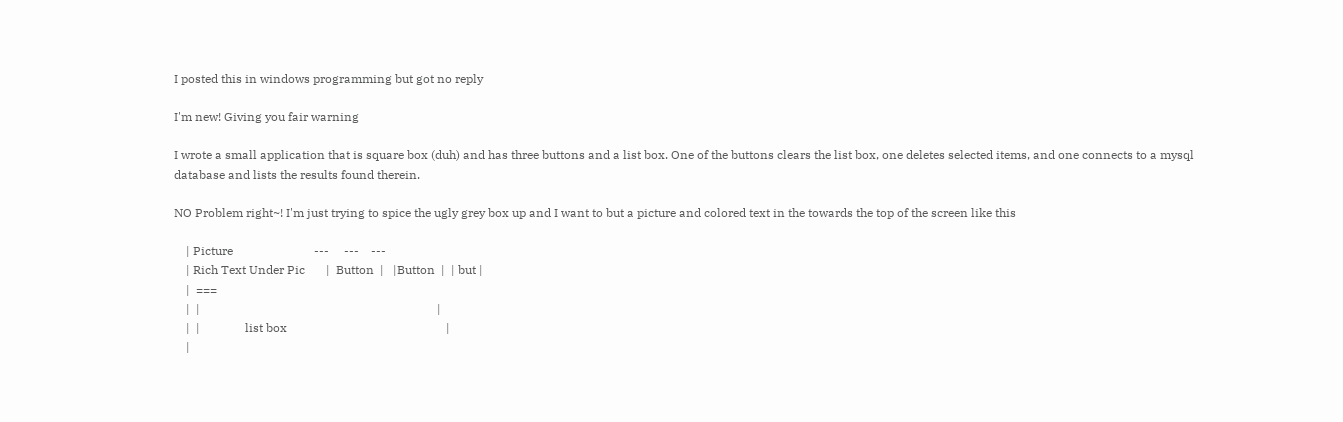I posted this in windows programming but got no reply

I'm new! Giving you fair warning

I wrote a small application that is square box (duh) and has three buttons and a list box. One of the buttons clears the list box, one deletes selected items, and one connects to a mysql database and lists the results found therein.

NO Problem right~! I'm just trying to spice the ugly grey box up and I want to but a picture and colored text in the towards the top of the screen like this

    | Picture                           ---     ---    ---
    | Rich Text Under Pic       |  Button  |   |Button  |  | but |
    |  ===
    |  |                                                                               |
    |  |               list box                                                     |
    |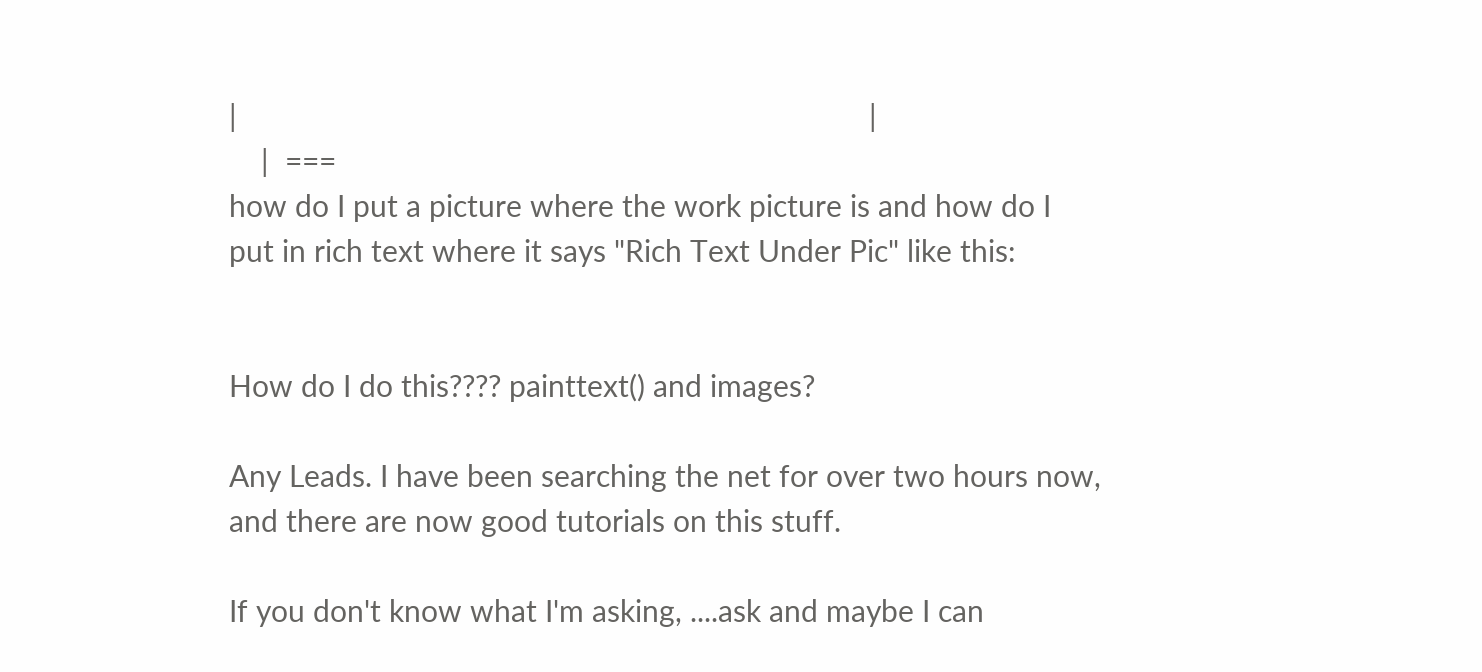|                                                                               |
    |  ===
how do I put a picture where the work picture is and how do I put in rich text where it says "Rich Text Under Pic" like this:


How do I do this???? painttext() and images?

Any Leads. I have been searching the net for over two hours now, and there are now good tutorials on this stuff.

If you don't know what I'm asking, ....ask and maybe I can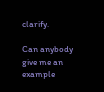clarify.

Can anybody give me an example